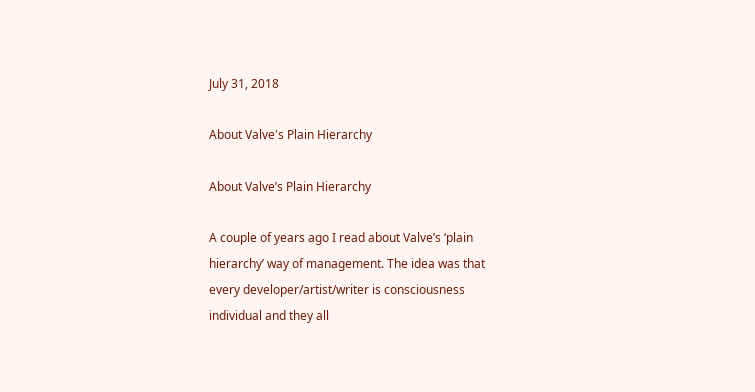July 31, 2018

About Valve's Plain Hierarchy

About Valve’s Plain Hierarchy

A couple of years ago I read about Valve’s ‘plain hierarchy’ way of management. The idea was that every developer/artist/writer is consciousness individual and they all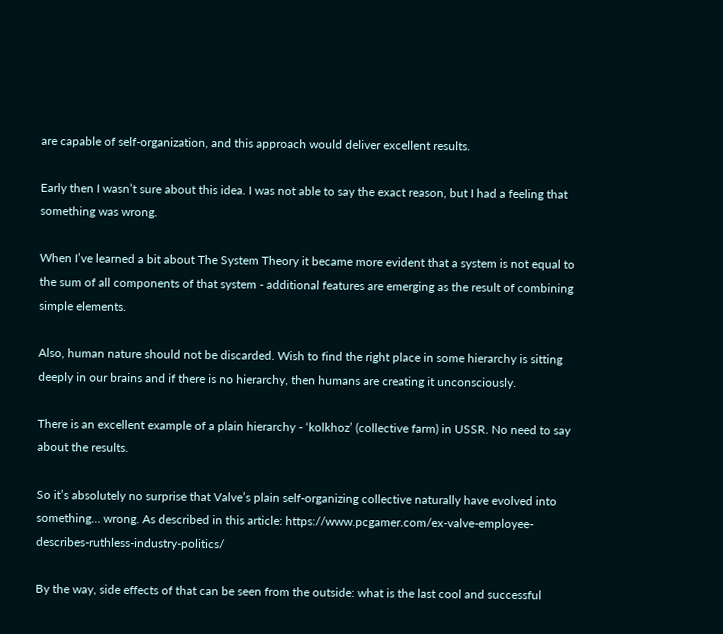are capable of self-organization, and this approach would deliver excellent results.

Early then I wasn’t sure about this idea. I was not able to say the exact reason, but I had a feeling that something was wrong.

When I’ve learned a bit about The System Theory it became more evident that a system is not equal to the sum of all components of that system - additional features are emerging as the result of combining simple elements.

Also, human nature should not be discarded. Wish to find the right place in some hierarchy is sitting deeply in our brains and if there is no hierarchy, then humans are creating it unconsciously.

There is an excellent example of a plain hierarchy - ‘kolkhoz’ (collective farm) in USSR. No need to say about the results.

So it’s absolutely no surprise that Valve’s plain self-organizing collective naturally have evolved into something… wrong. As described in this article: https://www.pcgamer.com/ex-valve-employee-describes-ruthless-industry-politics/

By the way, side effects of that can be seen from the outside: what is the last cool and successful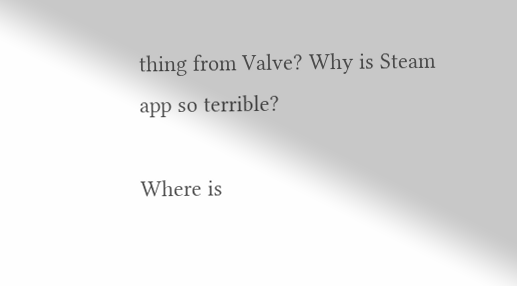thing from Valve? Why is Steam app so terrible?

Where is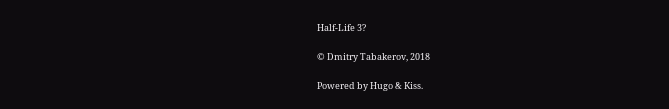Half-Life 3?

© Dmitry Tabakerov, 2018

Powered by Hugo & Kiss.